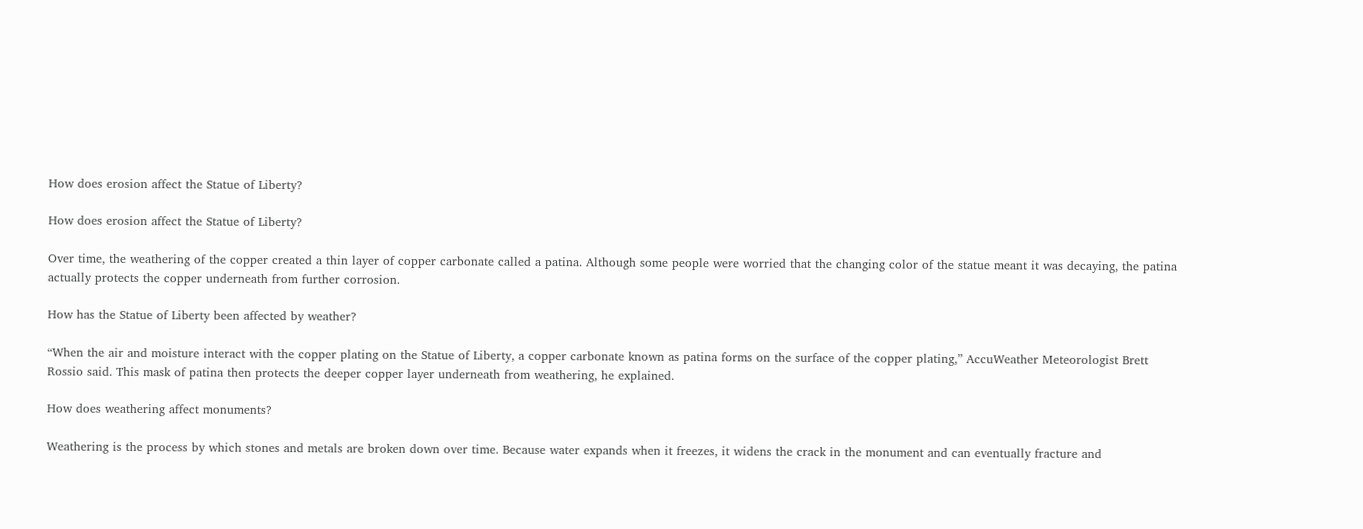How does erosion affect the Statue of Liberty?

How does erosion affect the Statue of Liberty?

Over time, the weathering of the copper created a thin layer of copper carbonate called a patina. Although some people were worried that the changing color of the statue meant it was decaying, the patina actually protects the copper underneath from further corrosion.

How has the Statue of Liberty been affected by weather?

“When the air and moisture interact with the copper plating on the Statue of Liberty, a copper carbonate known as patina forms on the surface of the copper plating,” AccuWeather Meteorologist Brett Rossio said. This mask of patina then protects the deeper copper layer underneath from weathering, he explained.

How does weathering affect monuments?

Weathering is the process by which stones and metals are broken down over time. Because water expands when it freezes, it widens the crack in the monument and can eventually fracture and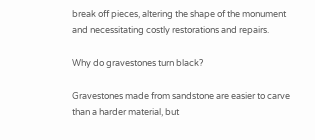break off pieces, altering the shape of the monument and necessitating costly restorations and repairs.

Why do gravestones turn black?

Gravestones made from sandstone are easier to carve than a harder material, but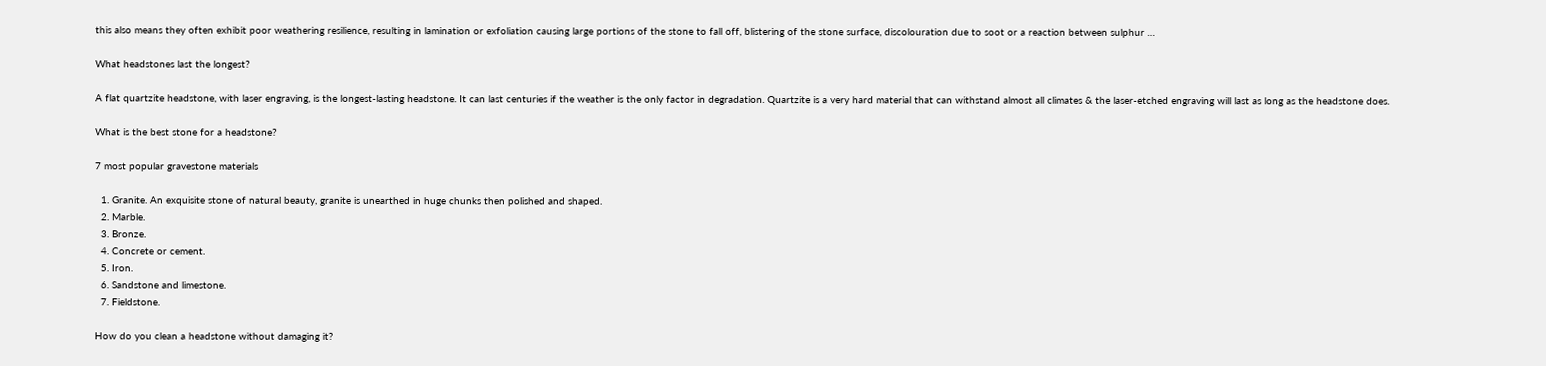this also means they often exhibit poor weathering resilience, resulting in lamination or exfoliation causing large portions of the stone to fall off, blistering of the stone surface, discolouration due to soot or a reaction between sulphur …

What headstones last the longest?

A flat quartzite headstone, with laser engraving, is the longest-lasting headstone. It can last centuries if the weather is the only factor in degradation. Quartzite is a very hard material that can withstand almost all climates & the laser-etched engraving will last as long as the headstone does.

What is the best stone for a headstone?

7 most popular gravestone materials

  1. Granite. An exquisite stone of natural beauty, granite is unearthed in huge chunks then polished and shaped.
  2. Marble.
  3. Bronze.
  4. Concrete or cement.
  5. Iron.
  6. Sandstone and limestone.
  7. Fieldstone.

How do you clean a headstone without damaging it?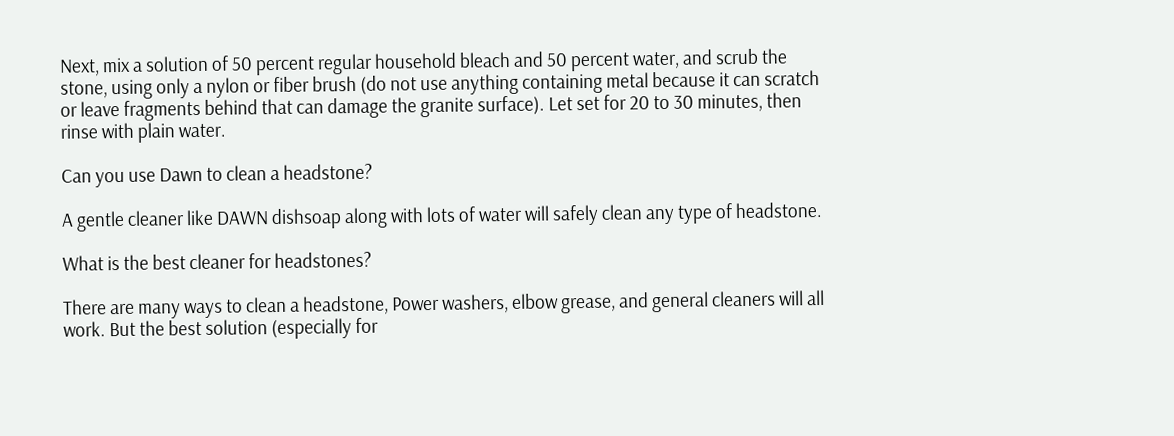Next, mix a solution of 50 percent regular household bleach and 50 percent water, and scrub the stone, using only a nylon or fiber brush (do not use anything containing metal because it can scratch or leave fragments behind that can damage the granite surface). Let set for 20 to 30 minutes, then rinse with plain water.

Can you use Dawn to clean a headstone?

A gentle cleaner like DAWN dishsoap along with lots of water will safely clean any type of headstone.

What is the best cleaner for headstones?

There are many ways to clean a headstone, Power washers, elbow grease, and general cleaners will all work. But the best solution (especially for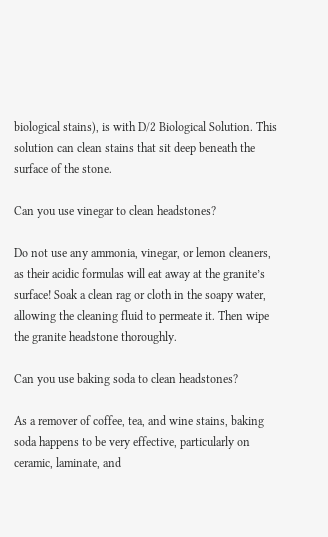biological stains), is with D/2 Biological Solution. This solution can clean stains that sit deep beneath the surface of the stone.

Can you use vinegar to clean headstones?

Do not use any ammonia, vinegar, or lemon cleaners, as their acidic formulas will eat away at the granite’s surface! Soak a clean rag or cloth in the soapy water, allowing the cleaning fluid to permeate it. Then wipe the granite headstone thoroughly.

Can you use baking soda to clean headstones?

As a remover of coffee, tea, and wine stains, baking soda happens to be very effective, particularly on ceramic, laminate, and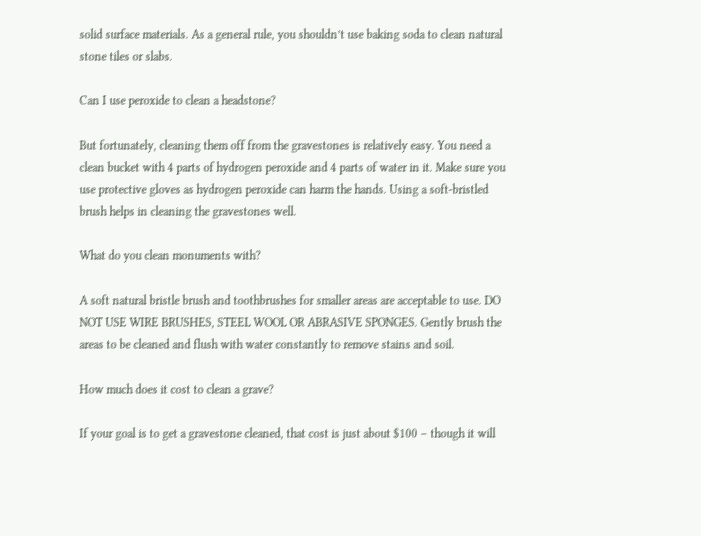solid surface materials. As a general rule, you shouldn’t use baking soda to clean natural stone tiles or slabs.

Can I use peroxide to clean a headstone?

But fortunately, cleaning them off from the gravestones is relatively easy. You need a clean bucket with 4 parts of hydrogen peroxide and 4 parts of water in it. Make sure you use protective gloves as hydrogen peroxide can harm the hands. Using a soft-bristled brush helps in cleaning the gravestones well.

What do you clean monuments with?

A soft natural bristle brush and toothbrushes for smaller areas are acceptable to use. DO NOT USE WIRE BRUSHES, STEEL WOOL OR ABRASIVE SPONGES. Gently brush the areas to be cleaned and flush with water constantly to remove stains and soil.

How much does it cost to clean a grave?

If your goal is to get a gravestone cleaned, that cost is just about $100 – though it will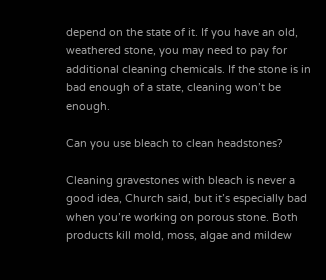depend on the state of it. If you have an old, weathered stone, you may need to pay for additional cleaning chemicals. If the stone is in bad enough of a state, cleaning won’t be enough.

Can you use bleach to clean headstones?

Cleaning gravestones with bleach is never a good idea, Church said, but it’s especially bad when you’re working on porous stone. Both products kill mold, moss, algae and mildew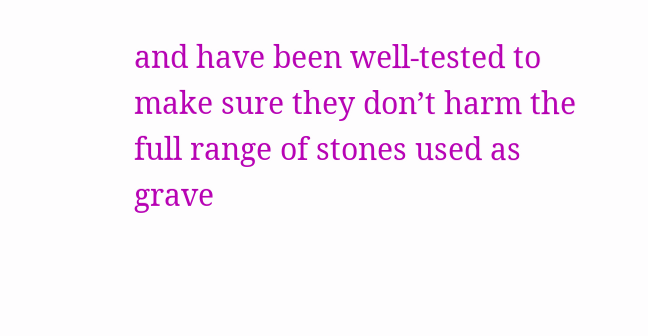and have been well-tested to make sure they don’t harm the full range of stones used as grave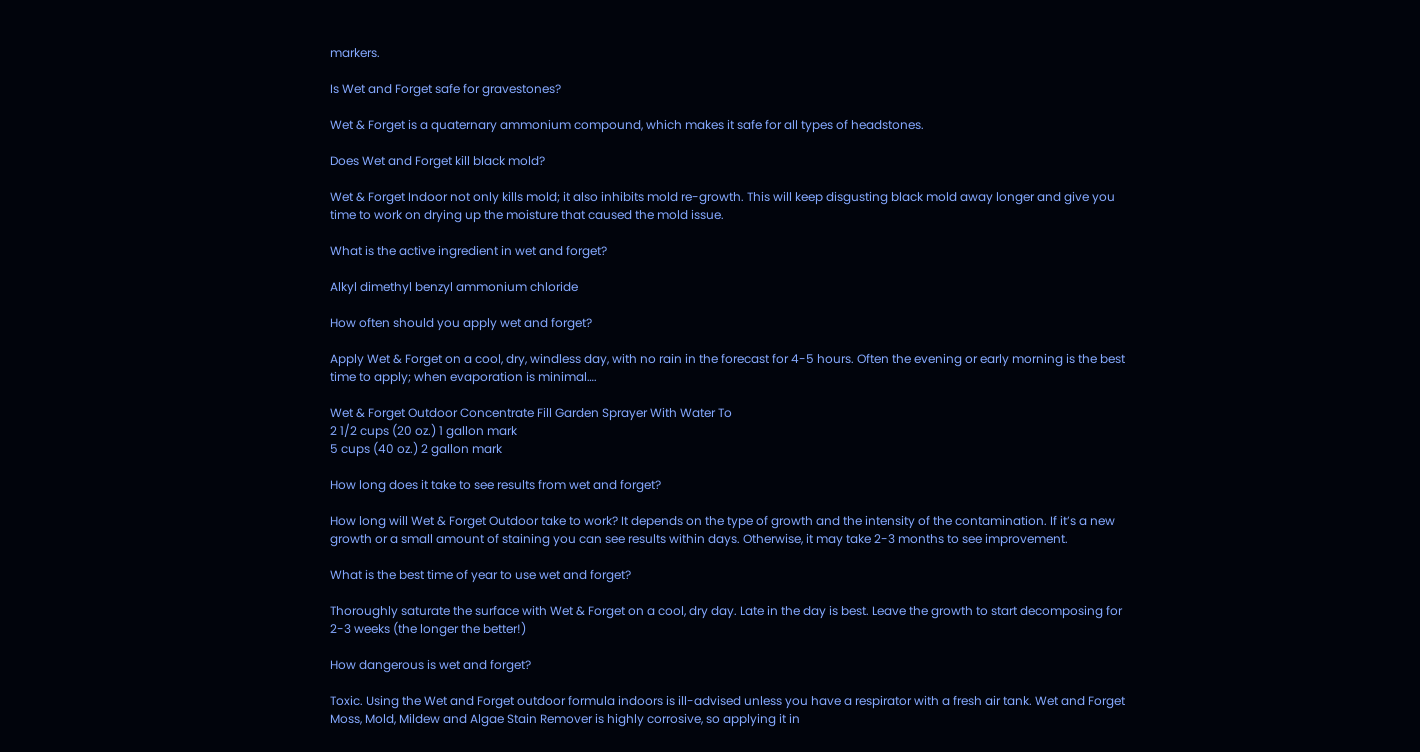markers.

Is Wet and Forget safe for gravestones?

Wet & Forget is a quaternary ammonium compound, which makes it safe for all types of headstones.

Does Wet and Forget kill black mold?

Wet & Forget Indoor not only kills mold; it also inhibits mold re-growth. This will keep disgusting black mold away longer and give you time to work on drying up the moisture that caused the mold issue.

What is the active ingredient in wet and forget?

Alkyl dimethyl benzyl ammonium chloride

How often should you apply wet and forget?

Apply Wet & Forget on a cool, dry, windless day, with no rain in the forecast for 4-5 hours. Often the evening or early morning is the best time to apply; when evaporation is minimal….

Wet & Forget Outdoor Concentrate Fill Garden Sprayer With Water To
2 1/2 cups (20 oz.) 1 gallon mark
5 cups (40 oz.) 2 gallon mark

How long does it take to see results from wet and forget?

How long will Wet & Forget Outdoor take to work? It depends on the type of growth and the intensity of the contamination. If it’s a new growth or a small amount of staining you can see results within days. Otherwise, it may take 2-3 months to see improvement.

What is the best time of year to use wet and forget?

Thoroughly saturate the surface with Wet & Forget on a cool, dry day. Late in the day is best. Leave the growth to start decomposing for 2-3 weeks (the longer the better!)

How dangerous is wet and forget?

Toxic. Using the Wet and Forget outdoor formula indoors is ill-advised unless you have a respirator with a fresh air tank. Wet and Forget Moss, Mold, Mildew and Algae Stain Remover is highly corrosive, so applying it in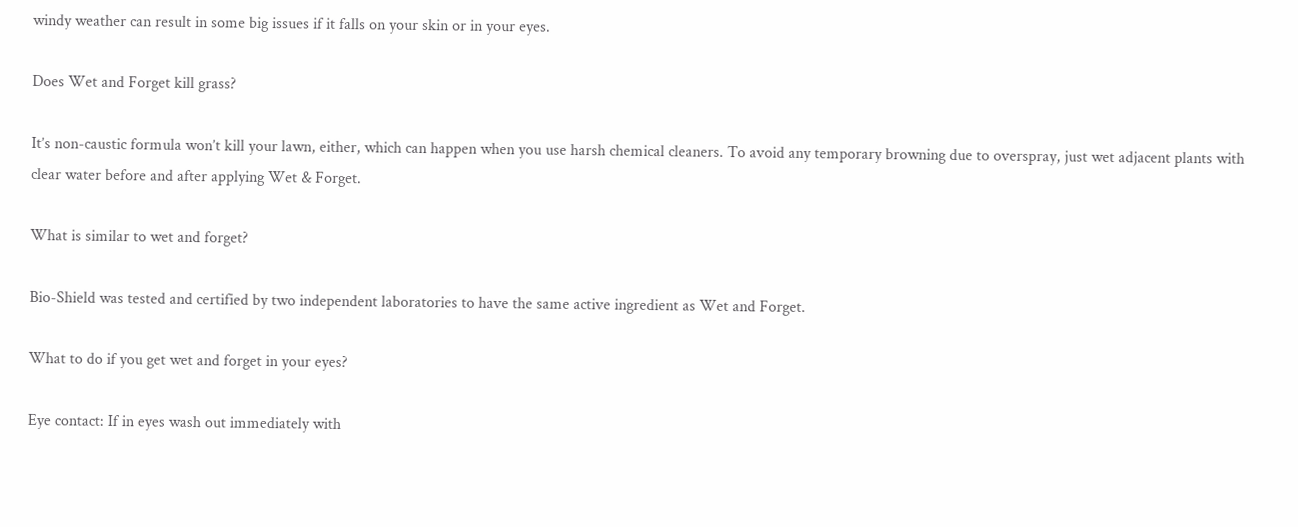windy weather can result in some big issues if it falls on your skin or in your eyes.

Does Wet and Forget kill grass?

It’s non-caustic formula won’t kill your lawn, either, which can happen when you use harsh chemical cleaners. To avoid any temporary browning due to overspray, just wet adjacent plants with clear water before and after applying Wet & Forget.

What is similar to wet and forget?

Bio-Shield was tested and certified by two independent laboratories to have the same active ingredient as Wet and Forget.

What to do if you get wet and forget in your eyes?

Eye contact: If in eyes wash out immediately with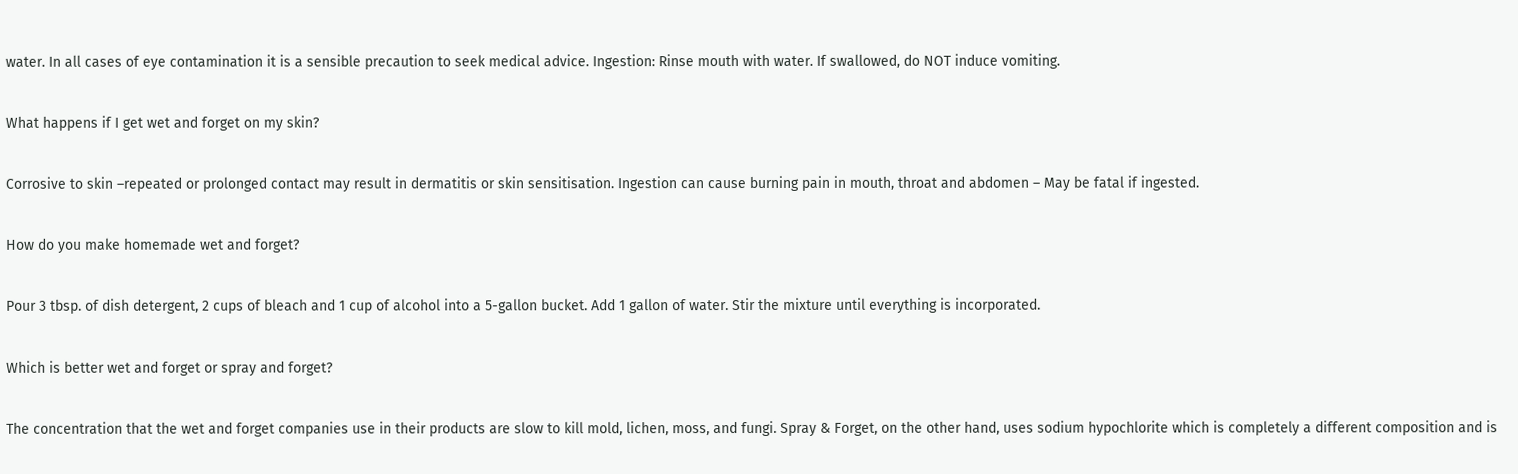water. In all cases of eye contamination it is a sensible precaution to seek medical advice. Ingestion: Rinse mouth with water. If swallowed, do NOT induce vomiting.

What happens if I get wet and forget on my skin?

Corrosive to skin –repeated or prolonged contact may result in dermatitis or skin sensitisation. Ingestion can cause burning pain in mouth, throat and abdomen – May be fatal if ingested.

How do you make homemade wet and forget?

Pour 3 tbsp. of dish detergent, 2 cups of bleach and 1 cup of alcohol into a 5-gallon bucket. Add 1 gallon of water. Stir the mixture until everything is incorporated.

Which is better wet and forget or spray and forget?

The concentration that the wet and forget companies use in their products are slow to kill mold, lichen, moss, and fungi. Spray & Forget, on the other hand, uses sodium hypochlorite which is completely a different composition and is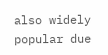also widely popular due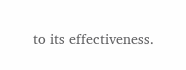to its effectiveness.